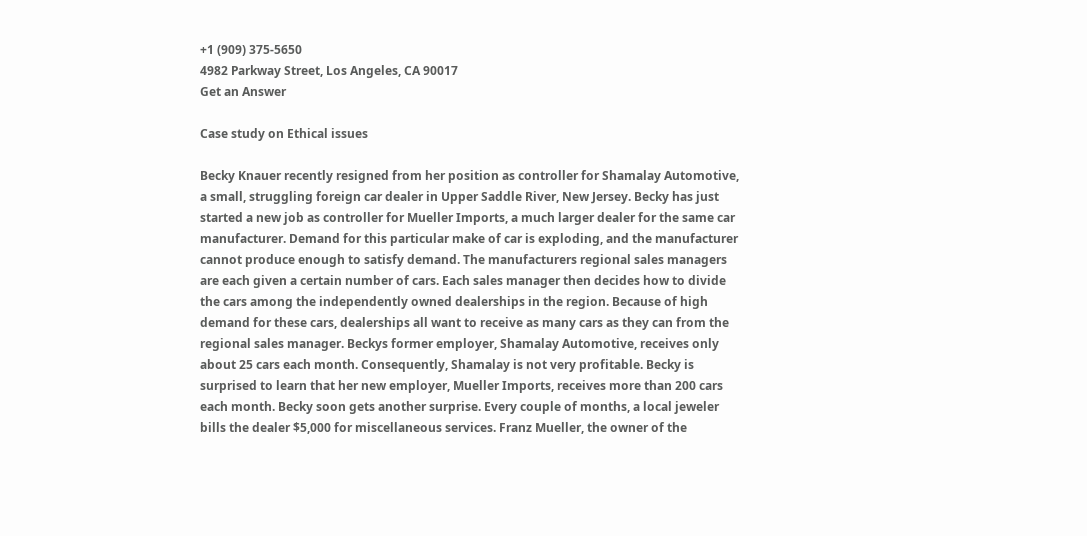+1 (909) 375-5650
4982 Parkway Street, Los Angeles, CA 90017
Get an Answer

Case study on Ethical issues

Becky Knauer recently resigned from her position as controller for Shamalay Automotive, a small, struggling foreign car dealer in Upper Saddle River, New Jersey. Becky has just started a new job as controller for Mueller Imports, a much larger dealer for the same car manufacturer. Demand for this particular make of car is exploding, and the manufacturer cannot produce enough to satisfy demand. The manufacturers regional sales managers are each given a certain number of cars. Each sales manager then decides how to divide the cars among the independently owned dealerships in the region. Because of high demand for these cars, dealerships all want to receive as many cars as they can from the regional sales manager. Beckys former employer, Shamalay Automotive, receives only about 25 cars each month. Consequently, Shamalay is not very profitable. Becky is surprised to learn that her new employer, Mueller Imports, receives more than 200 cars each month. Becky soon gets another surprise. Every couple of months, a local jeweler bills the dealer $5,000 for miscellaneous services. Franz Mueller, the owner of the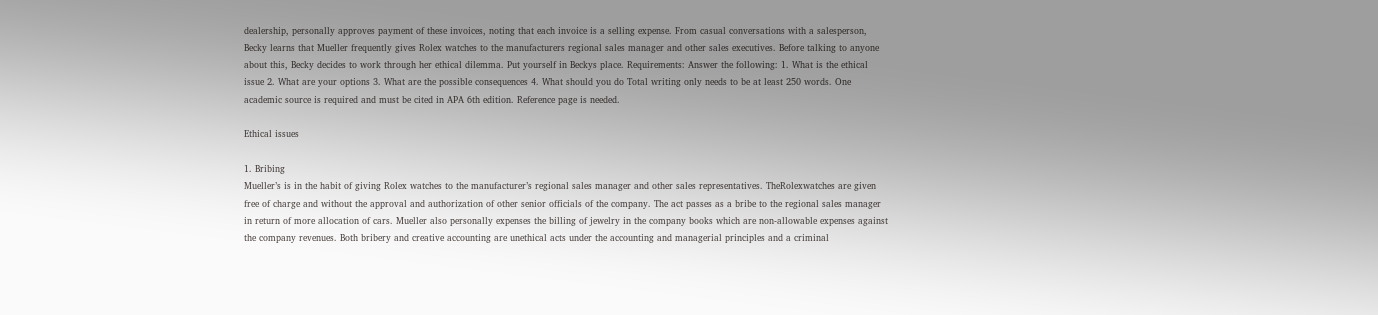dealership, personally approves payment of these invoices, noting that each invoice is a selling expense. From casual conversations with a salesperson, Becky learns that Mueller frequently gives Rolex watches to the manufacturers regional sales manager and other sales executives. Before talking to anyone about this, Becky decides to work through her ethical dilemma. Put yourself in Beckys place. Requirements: Answer the following: 1. What is the ethical issue 2. What are your options 3. What are the possible consequences 4. What should you do Total writing only needs to be at least 250 words. One academic source is required and must be cited in APA 6th edition. Reference page is needed.

Ethical issues

1. Bribing
Mueller’s is in the habit of giving Rolex watches to the manufacturer’s regional sales manager and other sales representatives. TheRolexwatches are given free of charge and without the approval and authorization of other senior officials of the company. The act passes as a bribe to the regional sales manager in return of more allocation of cars. Mueller also personally expenses the billing of jewelry in the company books which are non-allowable expenses against the company revenues. Both bribery and creative accounting are unethical acts under the accounting and managerial principles and a criminal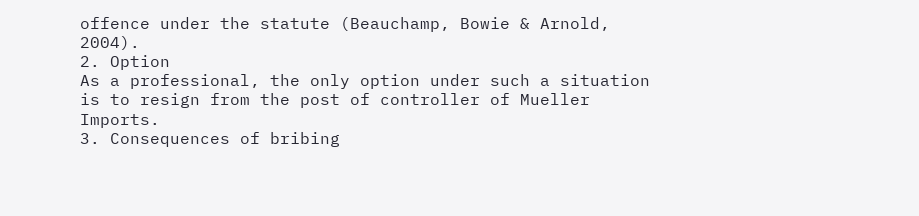offence under the statute (Beauchamp, Bowie & Arnold, 2004).
2. Option
As a professional, the only option under such a situation is to resign from the post of controller of Mueller Imports.
3. Consequences of bribing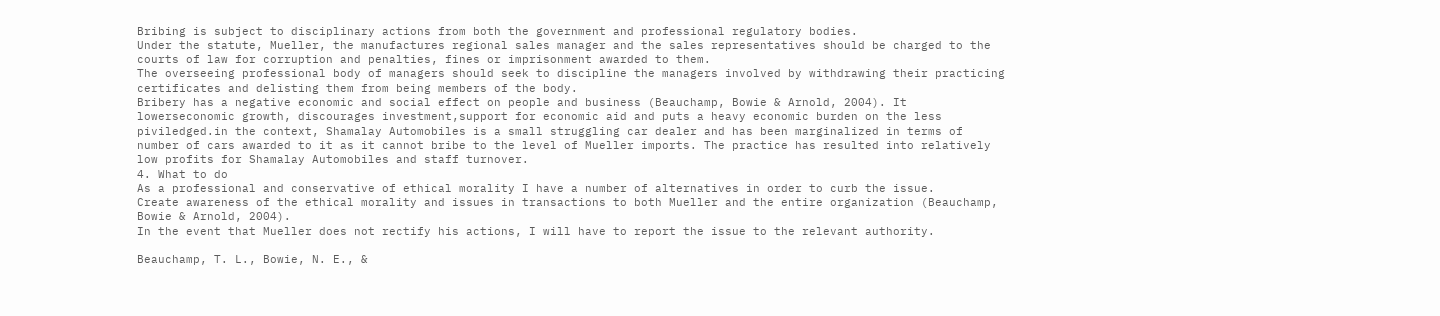Bribing is subject to disciplinary actions from both the government and professional regulatory bodies.
Under the statute, Mueller, the manufactures regional sales manager and the sales representatives should be charged to the courts of law for corruption and penalties, fines or imprisonment awarded to them.
The overseeing professional body of managers should seek to discipline the managers involved by withdrawing their practicing certificates and delisting them from being members of the body.
Bribery has a negative economic and social effect on people and business (Beauchamp, Bowie & Arnold, 2004). It lowerseconomic growth, discourages investment,support for economic aid and puts a heavy economic burden on the less piviledged.in the context, Shamalay Automobiles is a small struggling car dealer and has been marginalized in terms of number of cars awarded to it as it cannot bribe to the level of Mueller imports. The practice has resulted into relatively low profits for Shamalay Automobiles and staff turnover.
4. What to do
As a professional and conservative of ethical morality I have a number of alternatives in order to curb the issue.
Create awareness of the ethical morality and issues in transactions to both Mueller and the entire organization (Beauchamp, Bowie & Arnold, 2004).
In the event that Mueller does not rectify his actions, I will have to report the issue to the relevant authority.

Beauchamp, T. L., Bowie, N. E., &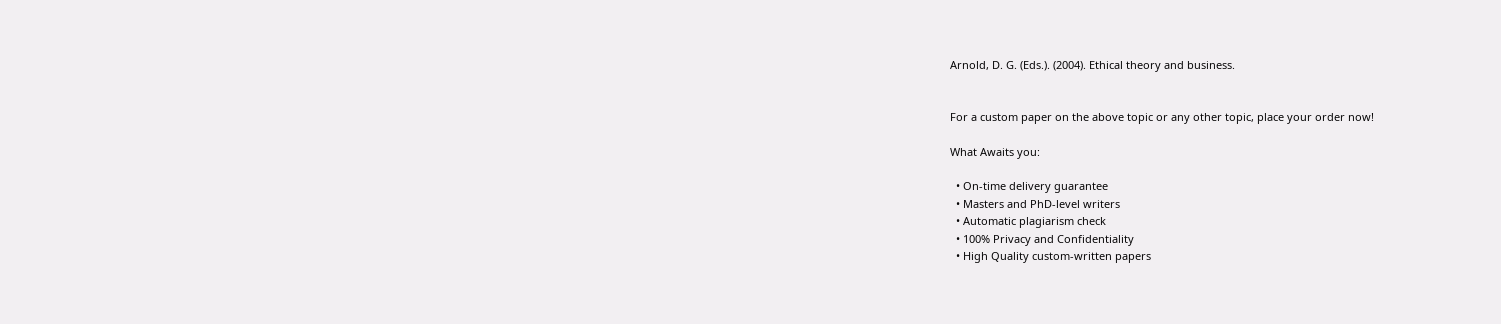Arnold, D. G. (Eds.). (2004). Ethical theory and business.


For a custom paper on the above topic or any other topic, place your order now!

What Awaits you:

  • On-time delivery guarantee
  • Masters and PhD-level writers
  • Automatic plagiarism check
  • 100% Privacy and Confidentiality
  • High Quality custom-written papers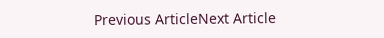Previous ArticleNext Article